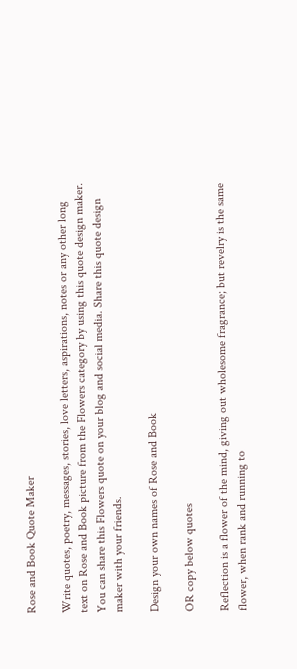Rose and Book Quote Maker

Write quotes, poetry, messages, stories, love letters, aspirations, notes or any other long text on Rose and Book picture from the Flowers category by using this quote design maker. You can share this Flowers quote on your blog and social media. Share this quote design maker with your friends.

Design your own names of Rose and Book

OR copy below quotes

Reflection is a flower of the mind, giving out wholesome fragrance; but revelry is the same flower, when rank and running to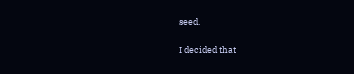seed.

I decided that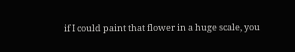if I could paint that flower in a huge scale, you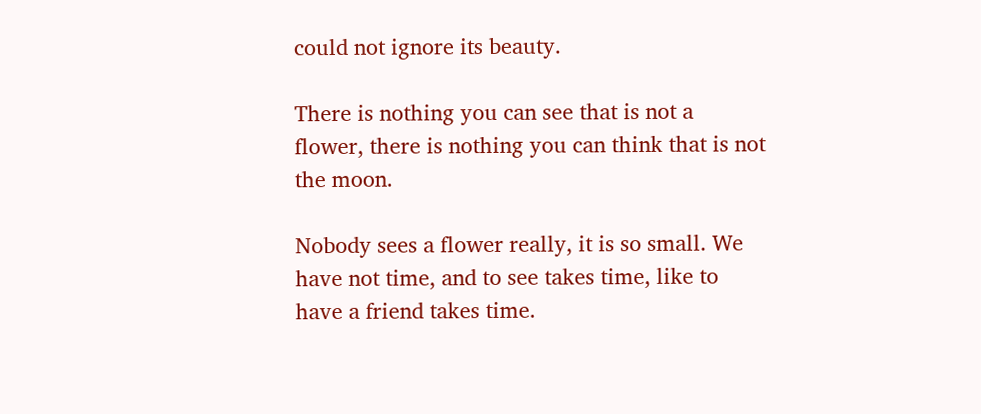could not ignore its beauty.

There is nothing you can see that is not a flower, there is nothing you can think that is not the moon.

Nobody sees a flower really, it is so small. We have not time, and to see takes time, like to have a friend takes time.